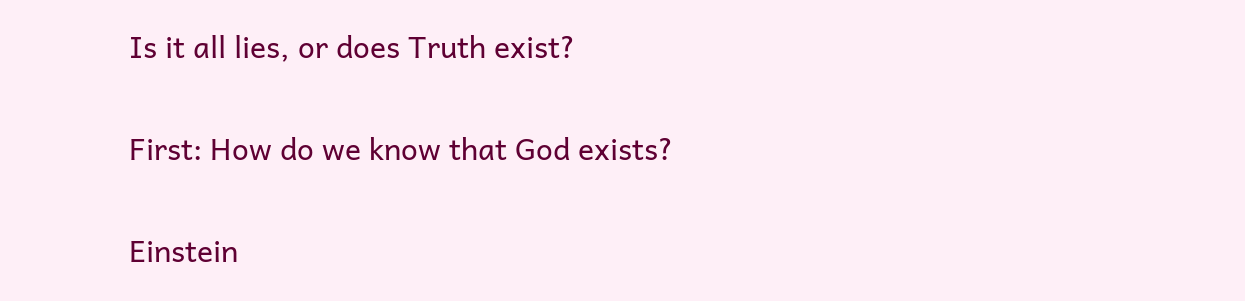Is it all lies, or does Truth exist?

First: How do we know that God exists?

Einstein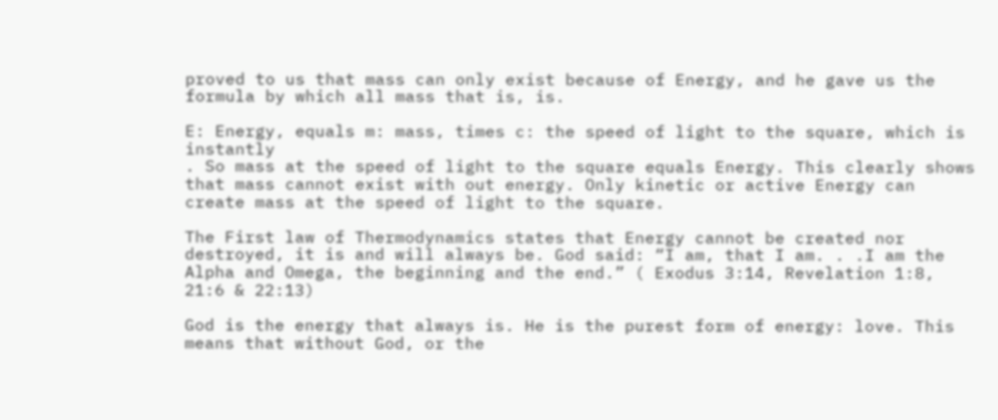proved to us that mass can only exist because of Energy, and he gave us the formula by which all mass that is, is.

E: Energy, equals m: mass, times c: the speed of light to the square, which is instantly
. So mass at the speed of light to the square equals Energy. This clearly shows that mass cannot exist with out energy. Only kinetic or active Energy can create mass at the speed of light to the square.

The First law of Thermodynamics states that Energy cannot be created nor destroyed, it is and will always be. God said: “I am, that I am. . .I am the Alpha and Omega, the beginning and the end.” ( Exodus 3:14, Revelation 1:8, 21:6 & 22:13)

God is the energy that always is. He is the purest form of energy: love. This means that without God, or the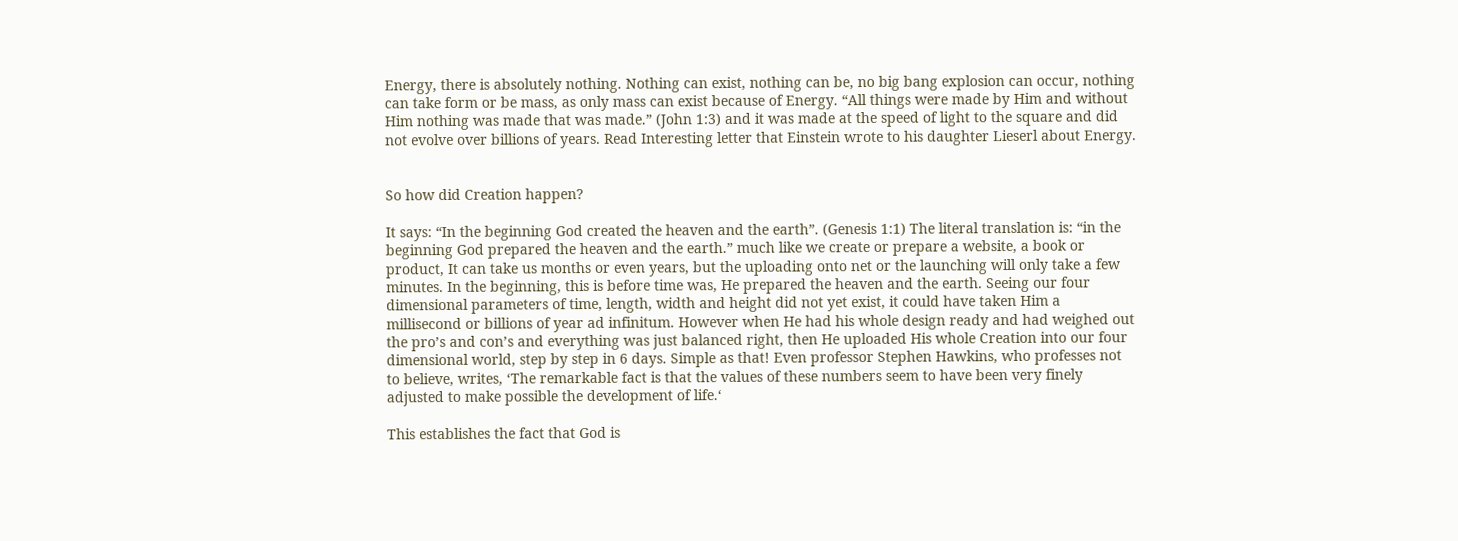Energy, there is absolutely nothing. Nothing can exist, nothing can be, no big bang explosion can occur, nothing can take form or be mass, as only mass can exist because of Energy. “All things were made by Him and without Him nothing was made that was made.” (John 1:3) and it was made at the speed of light to the square and did not evolve over billions of years. Read Interesting letter that Einstein wrote to his daughter Lieserl about Energy.


So how did Creation happen?

It says: “In the beginning God created the heaven and the earth”. (Genesis 1:1) The literal translation is: “in the beginning God prepared the heaven and the earth.” much like we create or prepare a website, a book or product, It can take us months or even years, but the uploading onto net or the launching will only take a few minutes. In the beginning, this is before time was, He prepared the heaven and the earth. Seeing our four dimensional parameters of time, length, width and height did not yet exist, it could have taken Him a millisecond or billions of year ad infinitum. However when He had his whole design ready and had weighed out the pro’s and con’s and everything was just balanced right, then He uploaded His whole Creation into our four dimensional world, step by step in 6 days. Simple as that! Even professor Stephen Hawkins, who professes not to believe, writes, ‘The remarkable fact is that the values of these numbers seem to have been very finely adjusted to make possible the development of life.‘

This establishes the fact that God is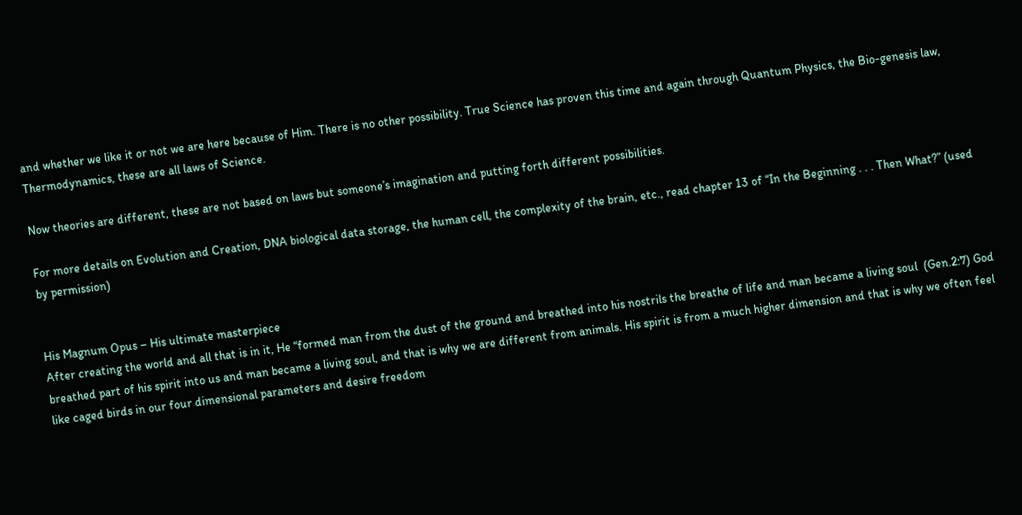and whether we like it or not we are here because of Him. There is no other possibility. True Science has proven this time and again through Quantum Physics, the Bio-genesis law, Thermodynamics, these are all laws of Science.

Now theories are different, these are not based on laws but someone’s imagination and putting forth different possibilities.

For more details on Evolution and Creation, DNA biological data storage, the human cell, the complexity of the brain, etc., read chapter 13 of “In the Beginning . . . Then What?” (used by permission)


His Magnum Opus – His ultimate masterpiece
After creating the world and all that is in it, He “formed man from the dust of the ground and breathed into his nostrils the breathe of life and man became a living soul  (Gen.2:7) God breathed part of his spirit into us and man became a living soul, and that is why we are different from animals. His spirit is from a much higher dimension and that is why we often feel like caged birds in our four dimensional parameters and desire freedom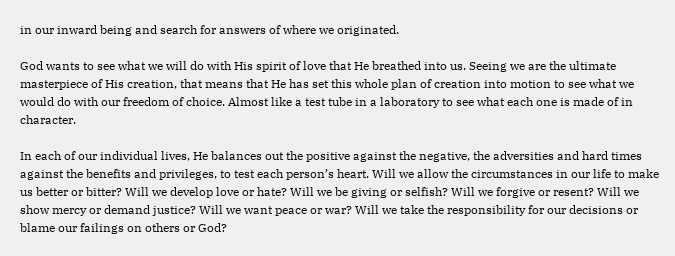in our inward being and search for answers of where we originated.

God wants to see what we will do with His spirit of love that He breathed into us. Seeing we are the ultimate masterpiece of His creation, that means that He has set this whole plan of creation into motion to see what we would do with our freedom of choice. Almost like a test tube in a laboratory to see what each one is made of in character.

In each of our individual lives, He balances out the positive against the negative, the adversities and hard times against the benefits and privileges, to test each person’s heart. Will we allow the circumstances in our life to make us better or bitter? Will we develop love or hate? Will we be giving or selfish? Will we forgive or resent? Will we show mercy or demand justice? Will we want peace or war? Will we take the responsibility for our decisions or blame our failings on others or God?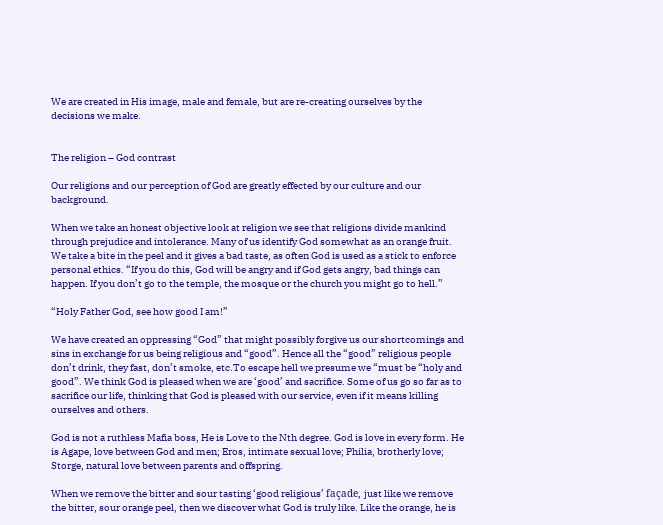We are created in His image, male and female, but are re-creating ourselves by the decisions we make.


The religion – God contrast

Our religions and our perception of God are greatly effected by our culture and our background.

When we take an honest objective look at religion we see that religions divide mankind through prejudice and intolerance. Many of us identify God somewhat as an orange fruit. We take a bite in the peel and it gives a bad taste, as often God is used as a stick to enforce personal ethics. “If you do this, God will be angry and if God gets angry, bad things can happen. If you don’t go to the temple, the mosque or the church you might go to hell.”

“Holy Father God, see how good I am!”

We have created an oppressing “God” that might possibly forgive us our shortcomings and sins in exchange for us being religious and “good”. Hence all the “good” religious people don’t drink, they fast, don’t smoke, etc.To escape hell we presume we “must be “holy and good”. We think God is pleased when we are ‘good’ and sacrifice. Some of us go so far as to sacrifice our life, thinking that God is pleased with our service, even if it means killing ourselves and others.

God is not a ruthless Mafia boss, He is Love to the Nth degree. God is love in every form. He is Agape, love between God and men; Eros, intimate sexual love; Philia, brotherly love; Storge, natural love between parents and offspring.

When we remove the bitter and sour tasting ‘good religious’ façade, just like we remove the bitter, sour orange peel, then we discover what God is truly like. Like the orange, he is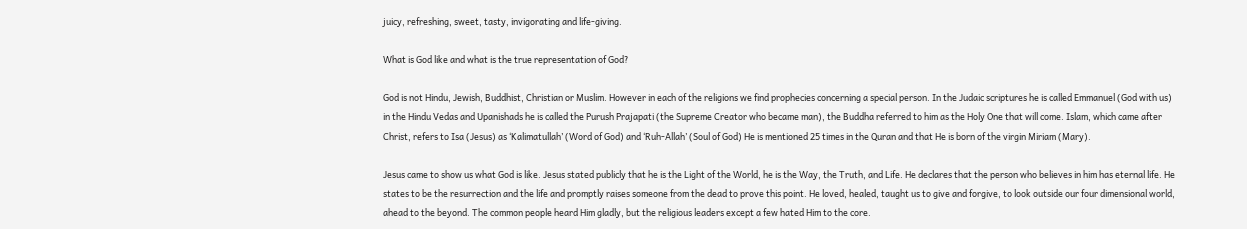juicy, refreshing, sweet, tasty, invigorating and life-giving.

What is God like and what is the true representation of God?

God is not Hindu, Jewish, Buddhist, Christian or Muslim. However in each of the religions we find prophecies concerning a special person. In the Judaic scriptures he is called Emmanuel (God with us) in the Hindu Vedas and Upanishads he is called the Purush Prajapati (the Supreme Creator who became man), the Buddha referred to him as the Holy One that will come. Islam, which came after Christ, refers to Isa (Jesus) as ‘Kalimatullah’ (Word of God) and ‘Ruh-Allah’ (Soul of God) He is mentioned 25 times in the Quran and that He is born of the virgin Miriam (Mary).

Jesus came to show us what God is like. Jesus stated publicly that he is the Light of the World, he is the Way, the Truth, and Life. He declares that the person who believes in him has eternal life. He states to be the resurrection and the life and promptly raises someone from the dead to prove this point. He loved, healed, taught us to give and forgive, to look outside our four dimensional world, ahead to the beyond. The common people heard Him gladly, but the religious leaders except a few hated Him to the core.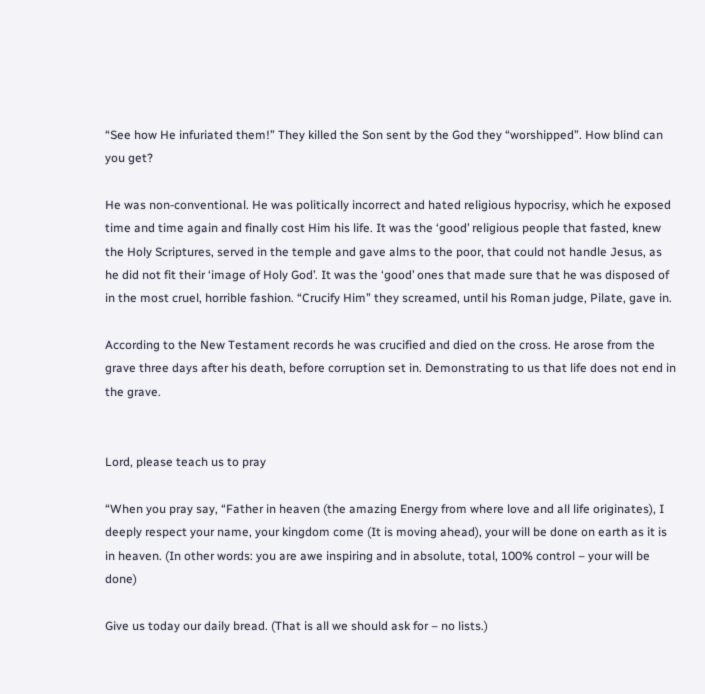“See how He infuriated them!” They killed the Son sent by the God they “worshipped”. How blind can you get?

He was non-conventional. He was politically incorrect and hated religious hypocrisy, which he exposed time and time again and finally cost Him his life. It was the ‘good’ religious people that fasted, knew the Holy Scriptures, served in the temple and gave alms to the poor, that could not handle Jesus, as he did not fit their ‘image of Holy God’. It was the ‘good’ ones that made sure that he was disposed of in the most cruel, horrible fashion. “Crucify Him” they screamed, until his Roman judge, Pilate, gave in.

According to the New Testament records he was crucified and died on the cross. He arose from the grave three days after his death, before corruption set in. Demonstrating to us that life does not end in the grave.


Lord, please teach us to pray

“When you pray say, “Father in heaven (the amazing Energy from where love and all life originates), I deeply respect your name, your kingdom come (It is moving ahead), your will be done on earth as it is in heaven. (In other words: you are awe inspiring and in absolute, total, 100% control – your will be done)

Give us today our daily bread. (That is all we should ask for – no lists.)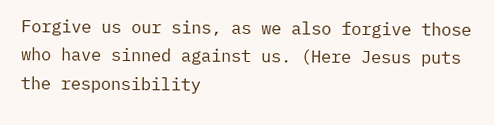Forgive us our sins, as we also forgive those who have sinned against us. (Here Jesus puts the responsibility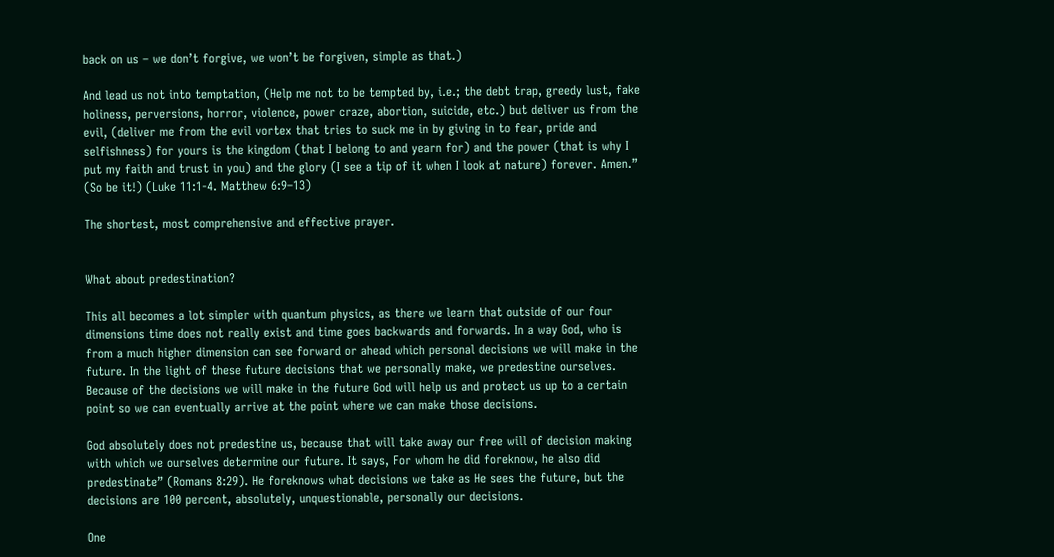back on us – we don’t forgive, we won’t be forgiven, simple as that.)

And lead us not into temptation, (Help me not to be tempted by, i.e.; the debt trap, greedy lust, fake holiness, perversions, horror, violence, power craze, abortion, suicide, etc.) but deliver us from the evil, (deliver me from the evil vortex that tries to suck me in by giving in to fear, pride and selfishness) for yours is the kingdom (that I belong to and yearn for) and the power (that is why I put my faith and trust in you) and the glory (I see a tip of it when I look at nature) forever. Amen.” (So be it!) (Luke 11:1-4. Matthew 6:9–13)

The shortest, most comprehensive and effective prayer.


What about predestination?

This all becomes a lot simpler with quantum physics, as there we learn that outside of our four dimensions time does not really exist and time goes backwards and forwards. In a way God, who is from a much higher dimension can see forward or ahead which personal decisions we will make in the future. In the light of these future decisions that we personally make, we predestine ourselves. Because of the decisions we will make in the future God will help us and protect us up to a certain point so we can eventually arrive at the point where we can make those decisions.

God absolutely does not predestine us, because that will take away our free will of decision making with which we ourselves determine our future. It says, For whom he did foreknow, he also did predestinate” (Romans 8:29). He foreknows what decisions we take as He sees the future, but the decisions are 100 percent, absolutely, unquestionable, personally our decisions.

One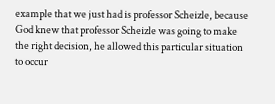example that we just had is professor Scheizle, because God knew that professor Scheizle was going to make the right decision, he allowed this particular situation to occur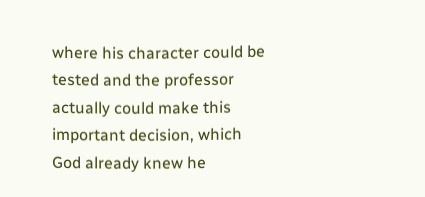where his character could be tested and the professor actually could make this important decision, which God already knew he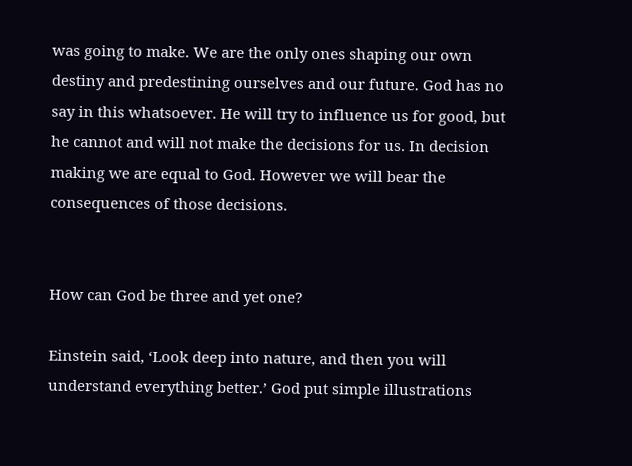was going to make. We are the only ones shaping our own destiny and predestining ourselves and our future. God has no say in this whatsoever. He will try to influence us for good, but he cannot and will not make the decisions for us. In decision making we are equal to God. However we will bear the consequences of those decisions.


How can God be three and yet one?

Einstein said, ‘Look deep into nature, and then you will understand everything better.’ God put simple illustrations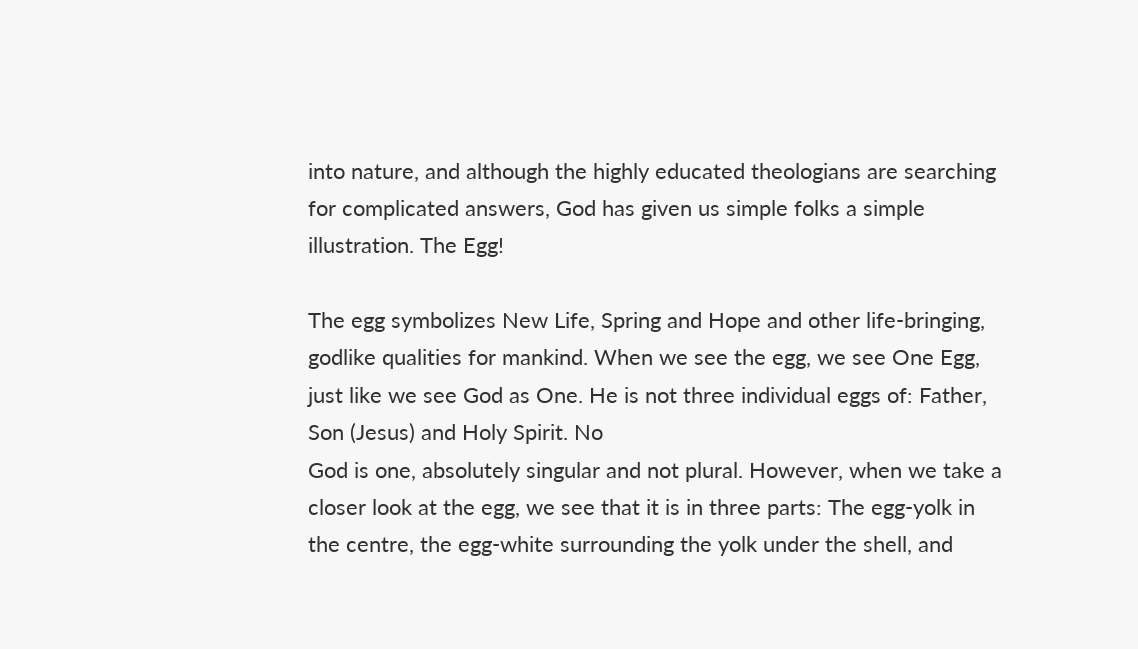into nature, and although the highly educated theologians are searching for complicated answers, God has given us simple folks a simple illustration. The Egg!

The egg symbolizes New Life, Spring and Hope and other life-bringing, godlike qualities for mankind. When we see the egg, we see One Egg, just like we see God as One. He is not three individual eggs of: Father, Son (Jesus) and Holy Spirit. No
God is one, absolutely singular and not plural. However, when we take a closer look at the egg, we see that it is in three parts: The egg-yolk in the centre, the egg-white surrounding the yolk under the shell, and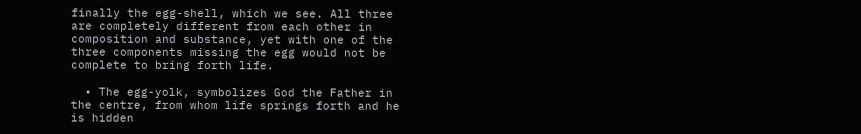finally the egg-shell, which we see. All three are completely different from each other in composition and substance, yet with one of the three components missing the egg would not be complete to bring forth life.

  • The egg-yolk, symbolizes God the Father in the centre, from whom life springs forth and he is hidden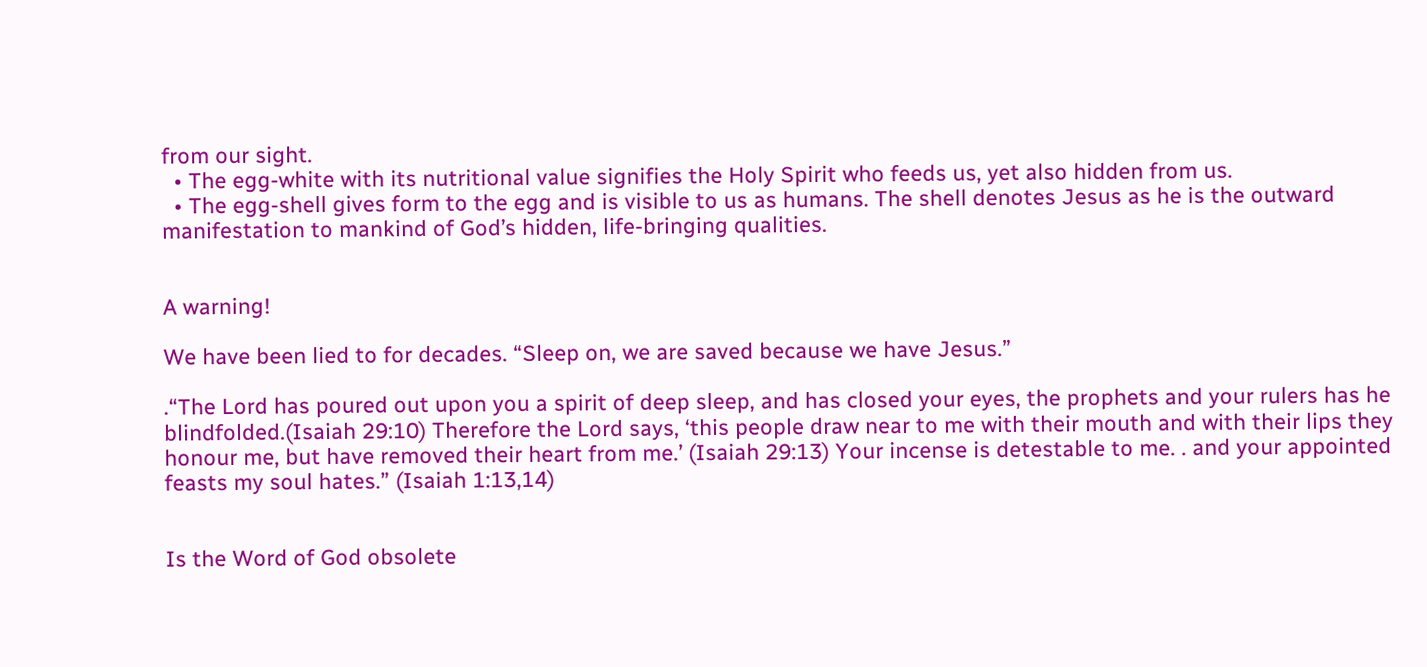from our sight.
  • The egg-white with its nutritional value signifies the Holy Spirit who feeds us, yet also hidden from us.
  • The egg-shell gives form to the egg and is visible to us as humans. The shell denotes Jesus as he is the outward manifestation to mankind of God’s hidden, life-bringing qualities.


A warning!

We have been lied to for decades. “Sleep on, we are saved because we have Jesus.”

.“The Lord has poured out upon you a spirit of deep sleep, and has closed your eyes, the prophets and your rulers has he blindfolded.(Isaiah 29:10) Therefore the Lord says, ‘this people draw near to me with their mouth and with their lips they honour me, but have removed their heart from me.’ (Isaiah 29:13) Your incense is detestable to me. . and your appointed feasts my soul hates.” (Isaiah 1:13,14)


Is the Word of God obsolete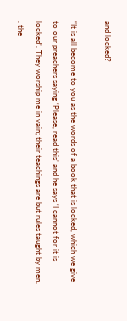and locked?

“It is all become to you as the words of a book that is locked, which we give to our preachers saying ‘Please, read this’ and he says ‘I cannot for it is locked’. They worship me in vain; their teachings are but rules taught by men. . the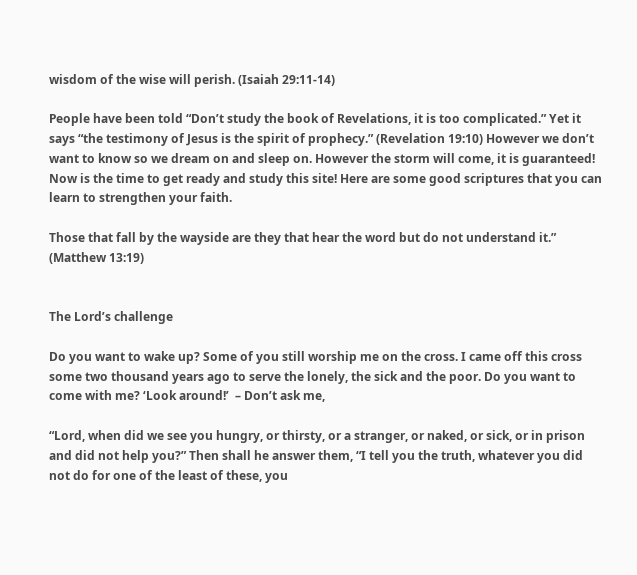wisdom of the wise will perish. (Isaiah 29:11-14)

People have been told “Don’t study the book of Revelations, it is too complicated.” Yet it says “the testimony of Jesus is the spirit of prophecy.” (Revelation 19:10) However we don’t want to know so we dream on and sleep on. However the storm will come, it is guaranteed! Now is the time to get ready and study this site! Here are some good scriptures that you can learn to strengthen your faith.

Those that fall by the wayside are they that hear the word but do not understand it.” (Matthew 13:19)


The Lord’s challenge

Do you want to wake up? Some of you still worship me on the cross. I came off this cross some two thousand years ago to serve the lonely, the sick and the poor. Do you want to come with me? ‘Look around!’  – Don’t ask me,

“Lord, when did we see you hungry, or thirsty, or a stranger, or naked, or sick, or in prison and did not help you?” Then shall he answer them, “I tell you the truth, whatever you did not do for one of the least of these, you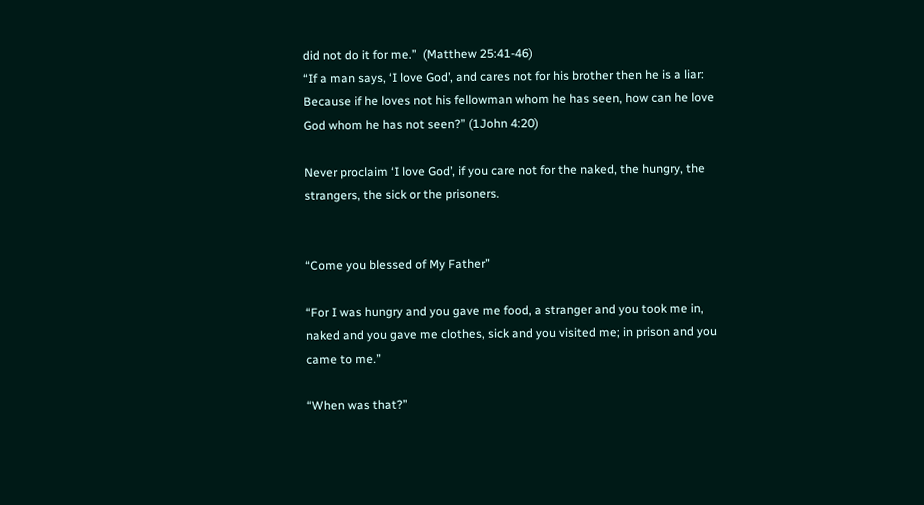did not do it for me.”  (Matthew 25:41-46)
“If a man says, ‘I love God’, and cares not for his brother then he is a liar: Because if he loves not his fellowman whom he has seen, how can he love God whom he has not seen?” (1John 4:20)

Never proclaim ‘I love God’, if you care not for the naked, the hungry, the strangers, the sick or the prisoners.


“Come you blessed of My Father”

“For I was hungry and you gave me food, a stranger and you took me in, naked and you gave me clothes, sick and you visited me; in prison and you came to me.”

“When was that?”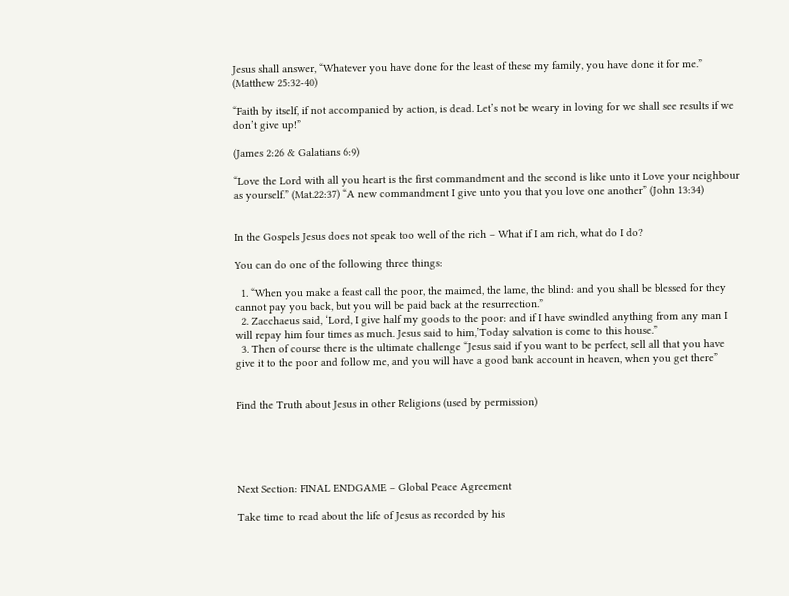Jesus shall answer, “Whatever you have done for the least of these my family, you have done it for me.” (Matthew 25:32-40)

“Faith by itself, if not accompanied by action, is dead. Let’s not be weary in loving for we shall see results if we don’t give up!”

(James 2:26 & Galatians 6:9)

“Love the Lord with all you heart is the first commandment and the second is like unto it Love your neighbour as yourself.” (Mat.22:37) “A new commandment I give unto you that you love one another” (John 13:34)


In the Gospels Jesus does not speak too well of the rich – What if I am rich, what do I do?

You can do one of the following three things:

  1. “When you make a feast call the poor, the maimed, the lame, the blind: and you shall be blessed for they cannot pay you back, but you will be paid back at the resurrection.”
  2. Zacchaeus said, ‘Lord, I give half my goods to the poor: and if I have swindled anything from any man I will repay him four times as much. Jesus said to him,’Today salvation is come to this house.”
  3. Then of course there is the ultimate challenge “Jesus said if you want to be perfect, sell all that you have give it to the poor and follow me, and you will have a good bank account in heaven, when you get there”


Find the Truth about Jesus in other Religions (used by permission)





Next Section: FINAL ENDGAME – Global Peace Agreement

Take time to read about the life of Jesus as recorded by his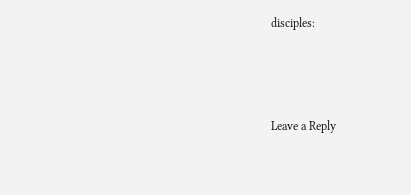disciples:



Leave a Reply